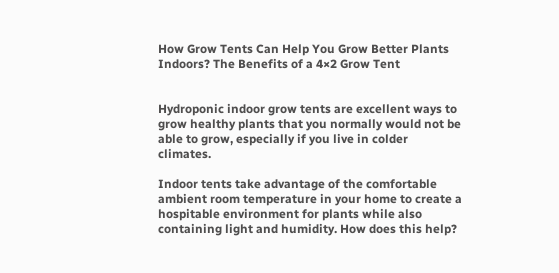How Grow Tents Can Help You Grow Better Plants Indoors? The Benefits of a 4×2 Grow Tent


Hydroponic indoor grow tents are excellent ways to grow healthy plants that you normally would not be able to grow, especially if you live in colder climates.

Indoor tents take advantage of the comfortable ambient room temperature in your home to create a hospitable environment for plants while also containing light and humidity. How does this help?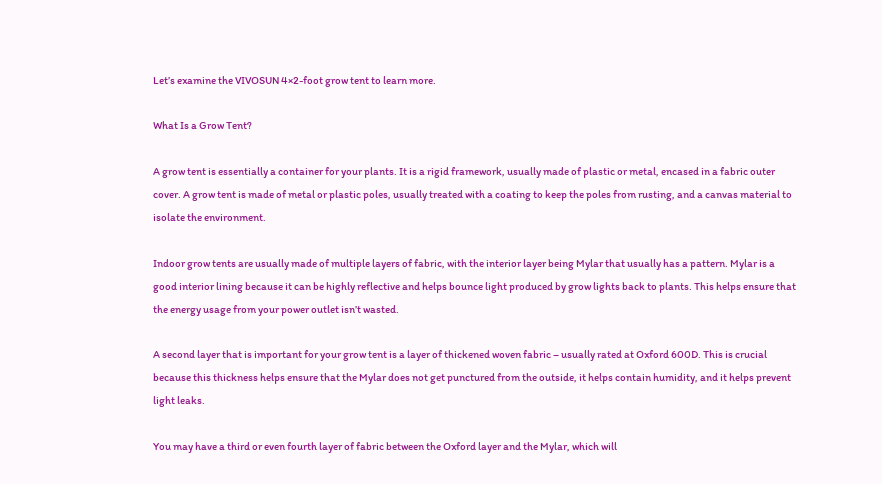Let’s examine the VIVOSUN 4×2-foot grow tent to learn more.

What Is a Grow Tent?

A grow tent is essentially a container for your plants. It is a rigid framework, usually made of plastic or metal, encased in a fabric outer cover. A grow tent is made of metal or plastic poles, usually treated with a coating to keep the poles from rusting, and a canvas material to isolate the environment.

Indoor grow tents are usually made of multiple layers of fabric, with the interior layer being Mylar that usually has a pattern. Mylar is a good interior lining because it can be highly reflective and helps bounce light produced by grow lights back to plants. This helps ensure that the energy usage from your power outlet isn’t wasted.

A second layer that is important for your grow tent is a layer of thickened woven fabric – usually rated at Oxford 600D. This is crucial because this thickness helps ensure that the Mylar does not get punctured from the outside, it helps contain humidity, and it helps prevent light leaks.

You may have a third or even fourth layer of fabric between the Oxford layer and the Mylar, which will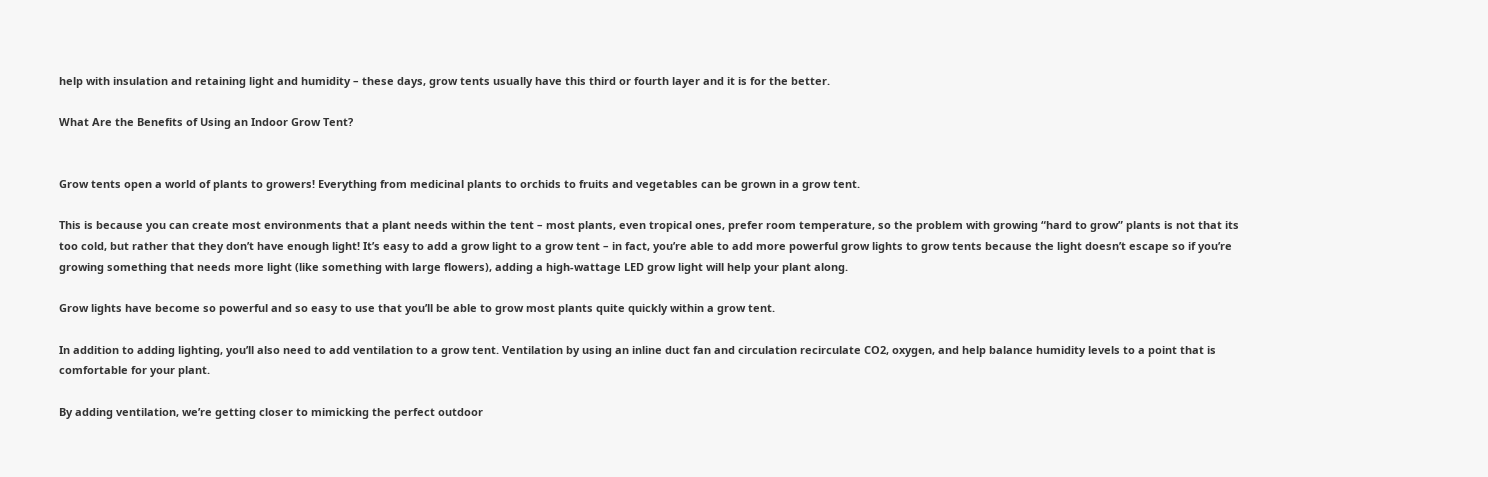help with insulation and retaining light and humidity – these days, grow tents usually have this third or fourth layer and it is for the better.

What Are the Benefits of Using an Indoor Grow Tent?


Grow tents open a world of plants to growers! Everything from medicinal plants to orchids to fruits and vegetables can be grown in a grow tent.

This is because you can create most environments that a plant needs within the tent – most plants, even tropical ones, prefer room temperature, so the problem with growing “hard to grow” plants is not that its too cold, but rather that they don’t have enough light! It’s easy to add a grow light to a grow tent – in fact, you’re able to add more powerful grow lights to grow tents because the light doesn’t escape so if you’re growing something that needs more light (like something with large flowers), adding a high-wattage LED grow light will help your plant along.

Grow lights have become so powerful and so easy to use that you’ll be able to grow most plants quite quickly within a grow tent.

In addition to adding lighting, you’ll also need to add ventilation to a grow tent. Ventilation by using an inline duct fan and circulation recirculate CO2, oxygen, and help balance humidity levels to a point that is comfortable for your plant.

By adding ventilation, we’re getting closer to mimicking the perfect outdoor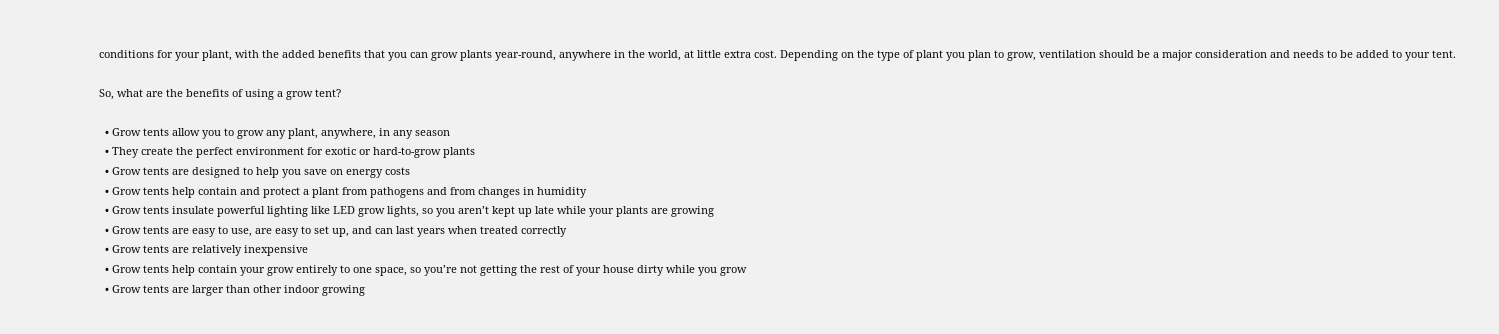conditions for your plant, with the added benefits that you can grow plants year-round, anywhere in the world, at little extra cost. Depending on the type of plant you plan to grow, ventilation should be a major consideration and needs to be added to your tent.

So, what are the benefits of using a grow tent?

  • Grow tents allow you to grow any plant, anywhere, in any season
  • They create the perfect environment for exotic or hard-to-grow plants
  • Grow tents are designed to help you save on energy costs
  • Grow tents help contain and protect a plant from pathogens and from changes in humidity
  • Grow tents insulate powerful lighting like LED grow lights, so you aren’t kept up late while your plants are growing
  • Grow tents are easy to use, are easy to set up, and can last years when treated correctly
  • Grow tents are relatively inexpensive
  • Grow tents help contain your grow entirely to one space, so you’re not getting the rest of your house dirty while you grow
  • Grow tents are larger than other indoor growing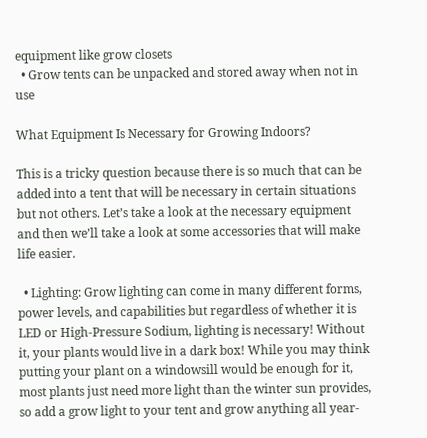equipment like grow closets
  • Grow tents can be unpacked and stored away when not in use

What Equipment Is Necessary for Growing Indoors?

This is a tricky question because there is so much that can be added into a tent that will be necessary in certain situations but not others. Let’s take a look at the necessary equipment and then we’ll take a look at some accessories that will make life easier.

  • Lighting: Grow lighting can come in many different forms, power levels, and capabilities but regardless of whether it is LED or High-Pressure Sodium, lighting is necessary! Without it, your plants would live in a dark box! While you may think putting your plant on a windowsill would be enough for it, most plants just need more light than the winter sun provides, so add a grow light to your tent and grow anything all year-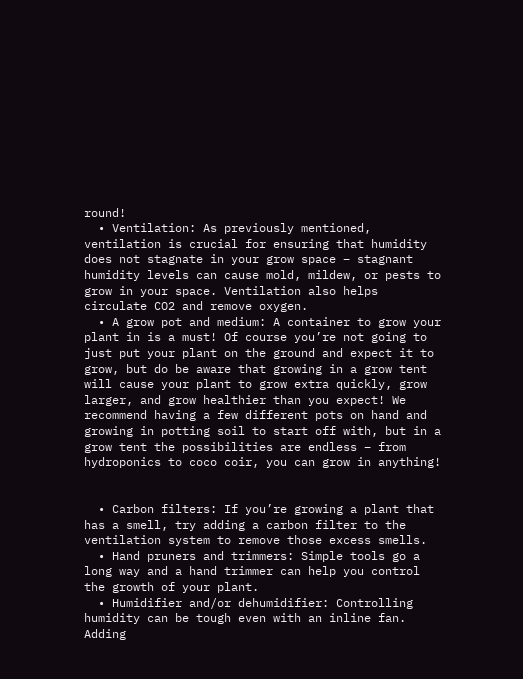round!
  • Ventilation: As previously mentioned, ventilation is crucial for ensuring that humidity does not stagnate in your grow space – stagnant humidity levels can cause mold, mildew, or pests to grow in your space. Ventilation also helps circulate CO2 and remove oxygen.
  • A grow pot and medium: A container to grow your plant in is a must! Of course you’re not going to just put your plant on the ground and expect it to grow, but do be aware that growing in a grow tent will cause your plant to grow extra quickly, grow larger, and grow healthier than you expect! We recommend having a few different pots on hand and growing in potting soil to start off with, but in a grow tent the possibilities are endless – from hydroponics to coco coir, you can grow in anything!


  • Carbon filters: If you’re growing a plant that has a smell, try adding a carbon filter to the ventilation system to remove those excess smells.
  • Hand pruners and trimmers: Simple tools go a long way and a hand trimmer can help you control the growth of your plant.
  • Humidifier and/or dehumidifier: Controlling humidity can be tough even with an inline fan. Adding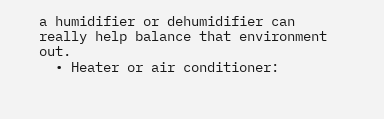a humidifier or dehumidifier can really help balance that environment out.
  • Heater or air conditioner: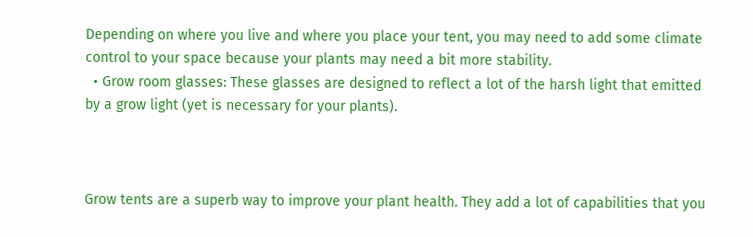Depending on where you live and where you place your tent, you may need to add some climate control to your space because your plants may need a bit more stability.
  • Grow room glasses: These glasses are designed to reflect a lot of the harsh light that emitted by a grow light (yet is necessary for your plants).



Grow tents are a superb way to improve your plant health. They add a lot of capabilities that you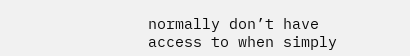normally don’t have access to when simply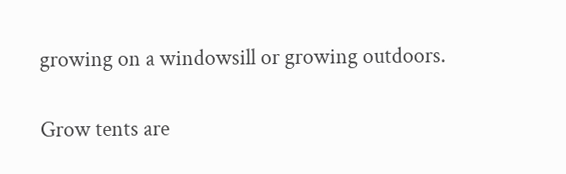growing on a windowsill or growing outdoors.

Grow tents are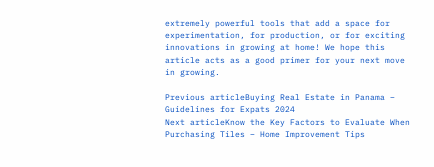extremely powerful tools that add a space for experimentation, for production, or for exciting innovations in growing at home! We hope this article acts as a good primer for your next move in growing.

Previous articleBuying Real Estate in Panama – Guidelines for Expats 2024
Next articleKnow the Key Factors to Evaluate When Purchasing Tiles – Home Improvement Tips